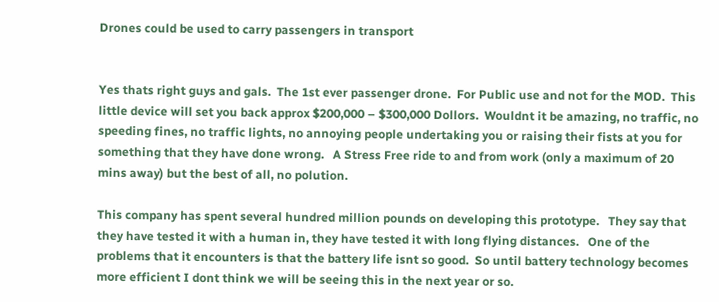Drones could be used to carry passengers in transport


Yes thats right guys and gals.  The 1st ever passenger drone.  For Public use and not for the MOD.  This little device will set you back approx $200,000 – $300,000 Dollors.  Wouldnt it be amazing, no traffic, no speeding fines, no traffic lights, no annoying people undertaking you or raising their fists at you for something that they have done wrong.   A Stress Free ride to and from work (only a maximum of 20 mins away) but the best of all, no polution.

This company has spent several hundred million pounds on developing this prototype.   They say that they have tested it with a human in, they have tested it with long flying distances.   One of the problems that it encounters is that the battery life isnt so good.  So until battery technology becomes more efficient I dont think we will be seeing this in the next year or so.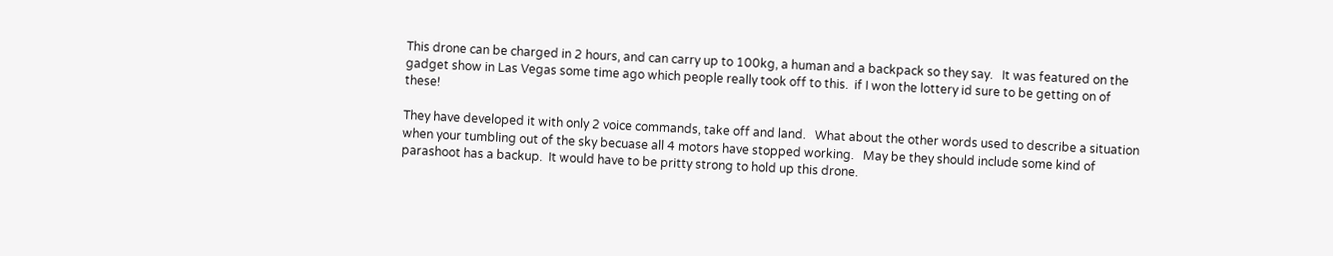This drone can be charged in 2 hours, and can carry up to 100kg, a human and a backpack so they say.   It was featured on the gadget show in Las Vegas some time ago which people really took off to this.  if I won the lottery id sure to be getting on of these!

They have developed it with only 2 voice commands, take off and land.   What about the other words used to describe a situation when your tumbling out of the sky becuase all 4 motors have stopped working.   May be they should include some kind of parashoot has a backup.  It would have to be pritty strong to hold up this drone.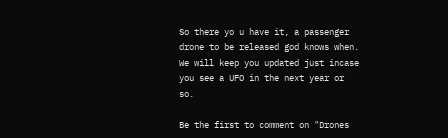So there yo u have it, a passenger drone to be released god knows when.  We will keep you updated just incase you see a UFO in the next year or so.

Be the first to comment on "Drones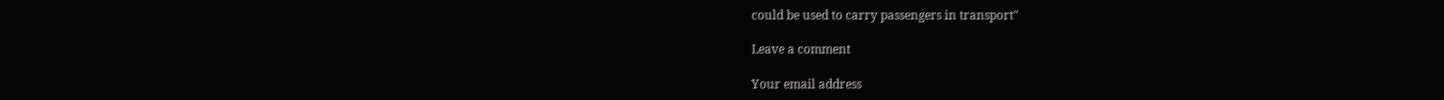could be used to carry passengers in transport"

Leave a comment

Your email address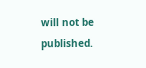will not be published.